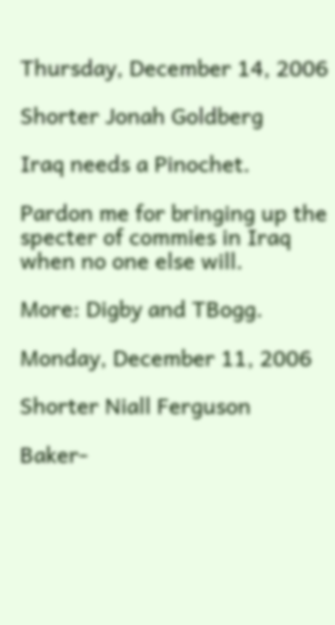Thursday, December 14, 2006

Shorter Jonah Goldberg

Iraq needs a Pinochet.

Pardon me for bringing up the specter of commies in Iraq when no one else will.

More: Digby and TBogg.

Monday, December 11, 2006

Shorter Niall Ferguson

Baker-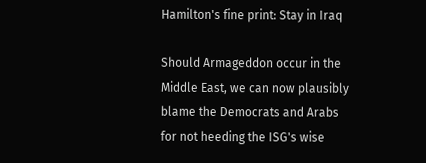Hamilton's fine print: Stay in Iraq

Should Armageddon occur in the Middle East, we can now plausibly blame the Democrats and Arabs for not heeding the ISG's wise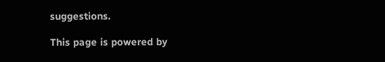suggestions.

This page is powered by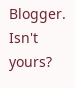Blogger. Isn't yours?